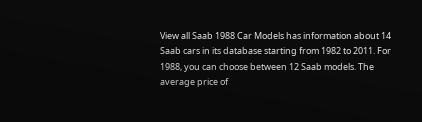View all Saab 1988 Car Models has information about 14 Saab cars in its database starting from 1982 to 2011. For 1988, you can choose between 12 Saab models. The average price of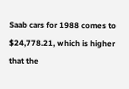Saab cars for 1988 comes to $24,778.21, which is higher that the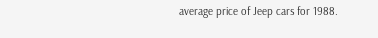average price of Jeep cars for 1988.